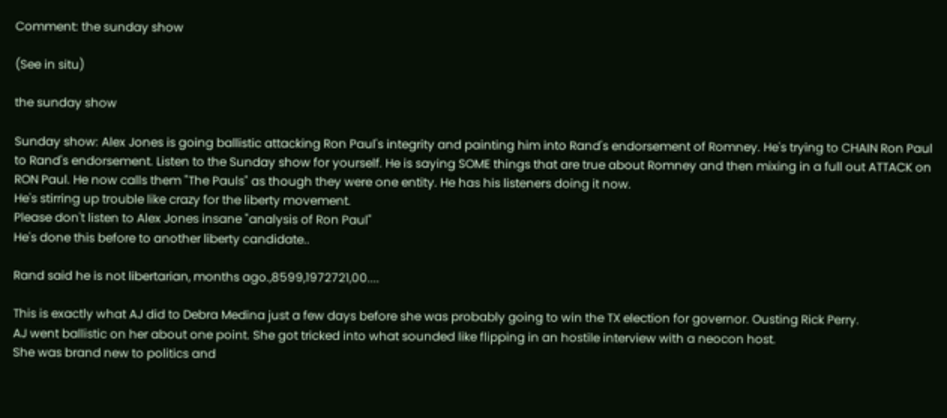Comment: the sunday show

(See in situ)

the sunday show

Sunday show: Alex Jones is going ballistic attacking Ron Paul's integrity and painting him into Rand's endorsement of Romney. He's trying to CHAIN Ron Paul to Rand's endorsement. Listen to the Sunday show for yourself. He is saying SOME things that are true about Romney and then mixing in a full out ATTACK on RON Paul. He now calls them "The Pauls" as though they were one entity. He has his listeners doing it now.
He's stirring up trouble like crazy for the liberty movement.
Please don't listen to Alex Jones insane "analysis of Ron Paul"
He's done this before to another liberty candidate..

Rand said he is not libertarian, months ago.,8599,1972721,00....

This is exactly what AJ did to Debra Medina just a few days before she was probably going to win the TX election for governor. Ousting Rick Perry.
AJ went ballistic on her about one point. She got tricked into what sounded like flipping in an hostile interview with a neocon host.
She was brand new to politics and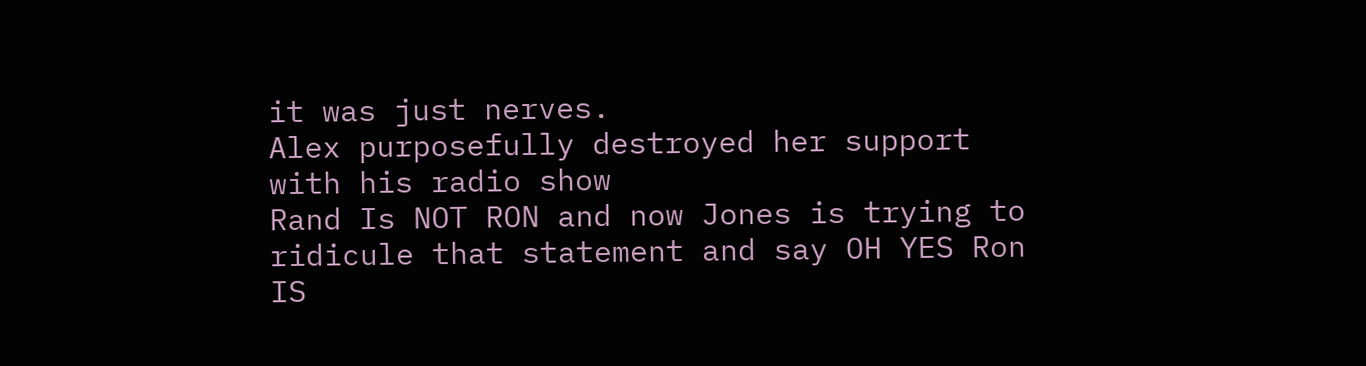it was just nerves.
Alex purposefully destroyed her support with his radio show
Rand Is NOT RON and now Jones is trying to ridicule that statement and say OH YES Ron IS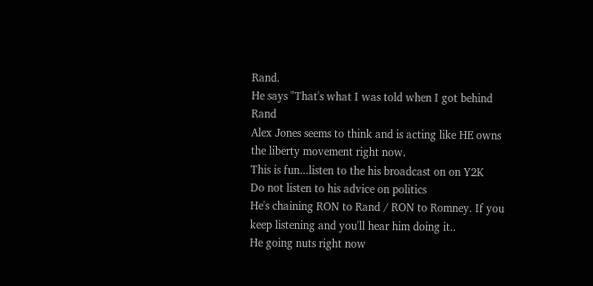Rand.
He says "That's what I was told when I got behind Rand
Alex Jones seems to think and is acting like HE owns the liberty movement right now.
This is fun...listen to the his broadcast on on Y2K
Do not listen to his advice on politics
He's chaining RON to Rand / RON to Romney. If you keep listening and you'll hear him doing it..
He going nuts right now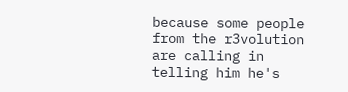because some people from the r3volution are calling in telling him he's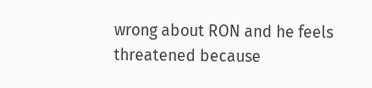wrong about RON and he feels threatened because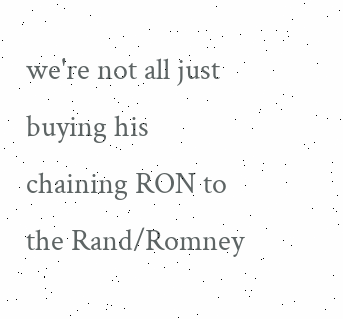we're not all just buying his chaining RON to the Rand/Romney